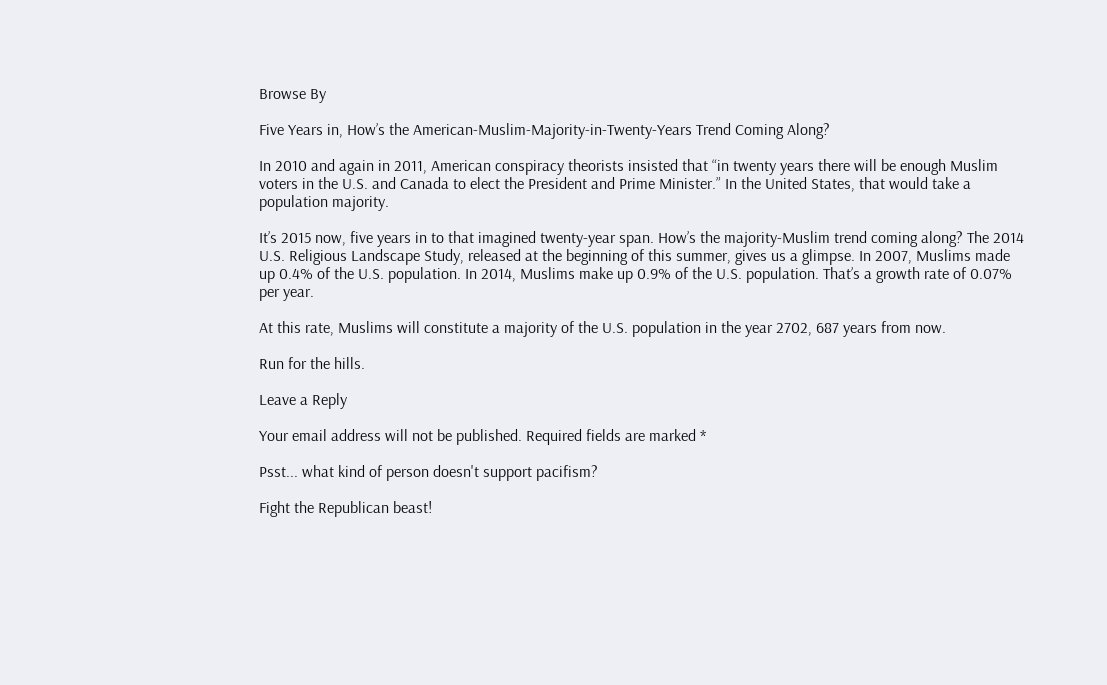Browse By

Five Years in, How’s the American-Muslim-Majority-in-Twenty-Years Trend Coming Along?

In 2010 and again in 2011, American conspiracy theorists insisted that “in twenty years there will be enough Muslim voters in the U.S. and Canada to elect the President and Prime Minister.” In the United States, that would take a population majority.

It’s 2015 now, five years in to that imagined twenty-year span. How’s the majority-Muslim trend coming along? The 2014 U.S. Religious Landscape Study, released at the beginning of this summer, gives us a glimpse. In 2007, Muslims made up 0.4% of the U.S. population. In 2014, Muslims make up 0.9% of the U.S. population. That’s a growth rate of 0.07% per year.

At this rate, Muslims will constitute a majority of the U.S. population in the year 2702, 687 years from now.

Run for the hills.

Leave a Reply

Your email address will not be published. Required fields are marked *

Psst... what kind of person doesn't support pacifism?

Fight the Republican beast!